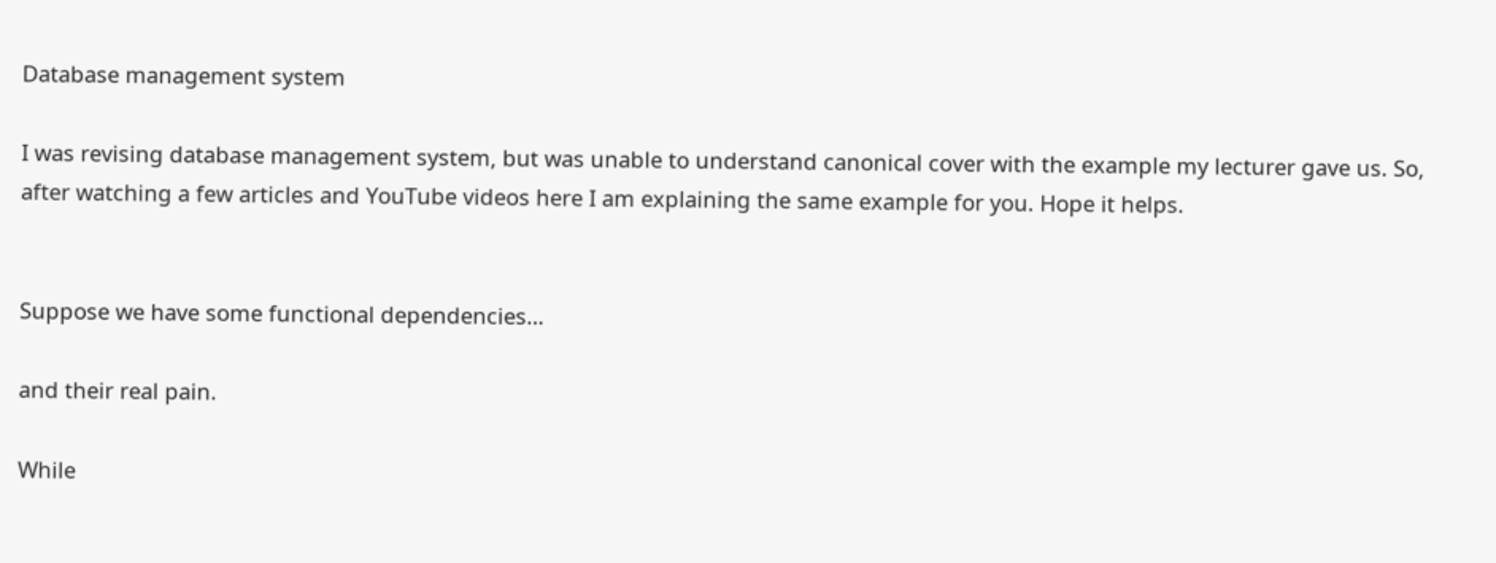Database management system

I was revising database management system, but was unable to understand canonical cover with the example my lecturer gave us. So, after watching a few articles and YouTube videos here I am explaining the same example for you. Hope it helps.


Suppose we have some functional dependencies…

and their real pain.

While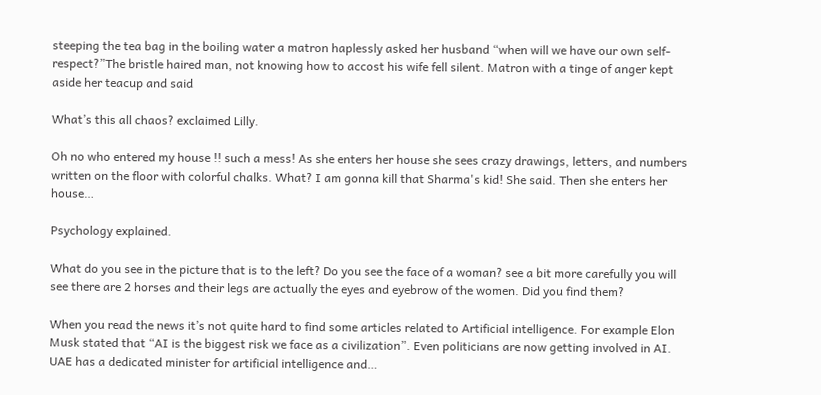steeping the tea bag in the boiling water a matron haplessly asked her husband “when will we have our own self-respect?”The bristle haired man, not knowing how to accost his wife fell silent. Matron with a tinge of anger kept aside her teacup and said

What’s this all chaos? exclaimed Lilly.

Oh no who entered my house !! such a mess! As she enters her house she sees crazy drawings, letters, and numbers written on the floor with colorful chalks. What? I am gonna kill that Sharma's kid! She said. Then she enters her house…

Psychology explained.

What do you see in the picture that is to the left? Do you see the face of a woman? see a bit more carefully you will see there are 2 horses and their legs are actually the eyes and eyebrow of the women. Did you find them?

When you read the news it’s not quite hard to find some articles related to Artificial intelligence. For example Elon Musk stated that “AI is the biggest risk we face as a civilization”. Even politicians are now getting involved in AI. UAE has a dedicated minister for artificial intelligence and…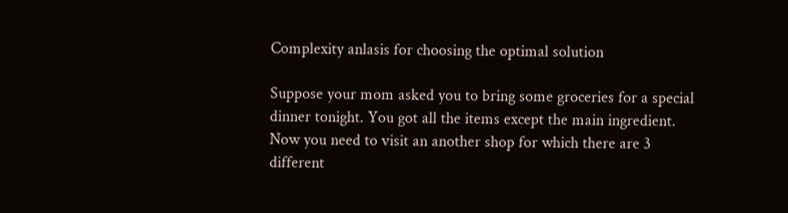Complexity anlasis for choosing the optimal solution

Suppose your mom asked you to bring some groceries for a special dinner tonight. You got all the items except the main ingredient. Now you need to visit an another shop for which there are 3 different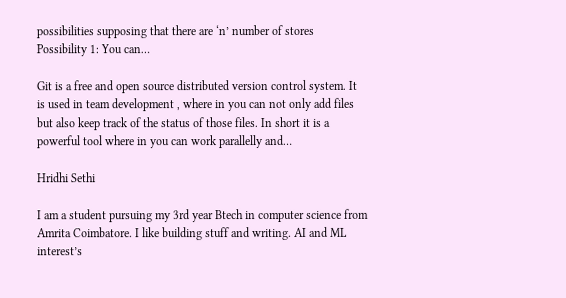possibilities supposing that there are ‘n’ number of stores
Possibility 1: You can…

Git is a free and open source distributed version control system. It is used in team development , where in you can not only add files but also keep track of the status of those files. In short it is a powerful tool where in you can work parallelly and…

Hridhi Sethi

I am a student pursuing my 3rd year Btech in computer science from Amrita Coimbatore. I like building stuff and writing. AI and ML interest’s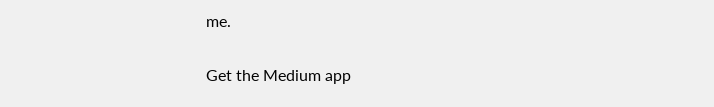me.

Get the Medium app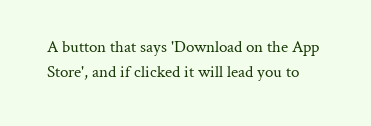A button that says 'Download on the App Store', and if clicked it will lead you to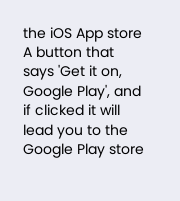the iOS App store
A button that says 'Get it on, Google Play', and if clicked it will lead you to the Google Play store